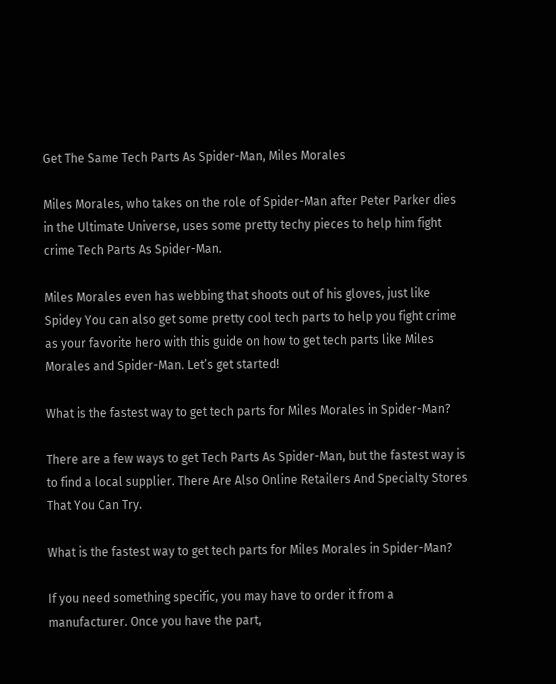Get The Same Tech Parts As Spider-Man, Miles Morales

Miles Morales, who takes on the role of Spider-Man after Peter Parker dies in the Ultimate Universe, uses some pretty techy pieces to help him fight crime Tech Parts As Spider-Man.

Miles Morales even has webbing that shoots out of his gloves, just like Spidey You can also get some pretty cool tech parts to help you fight crime as your favorite hero with this guide on how to get tech parts like Miles Morales and Spider-Man. Let’s get started!

What is the fastest way to get tech parts for Miles Morales in Spider-Man?

There are a few ways to get Tech Parts As Spider-Man, but the fastest way is to find a local supplier. There Are Also Online Retailers And Specialty Stores That You Can Try.

What is the fastest way to get tech parts for Miles Morales in Spider-Man?

If you need something specific, you may have to order it from a manufacturer. Once you have the part,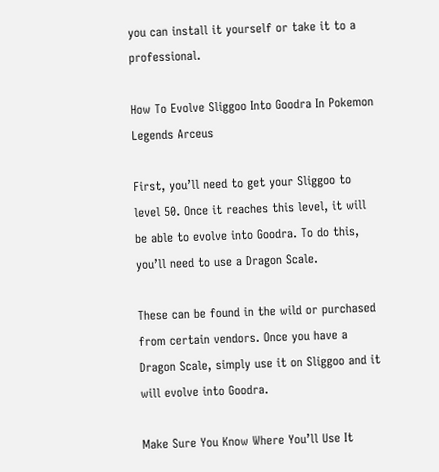you can install it yourself or take it to a professional.

How To Evolve Sliggoo Into Goodra In Pokemon Legends Arceus

First, you’ll need to get your Sliggoo to level 50. Once it reaches this level, it will be able to evolve into Goodra. To do this, you’ll need to use a Dragon Scale.

These can be found in the wild or purchased from certain vendors. Once you have a Dragon Scale, simply use it on Sliggoo and it will evolve into Goodra.

Make Sure You Know Where You’ll Use It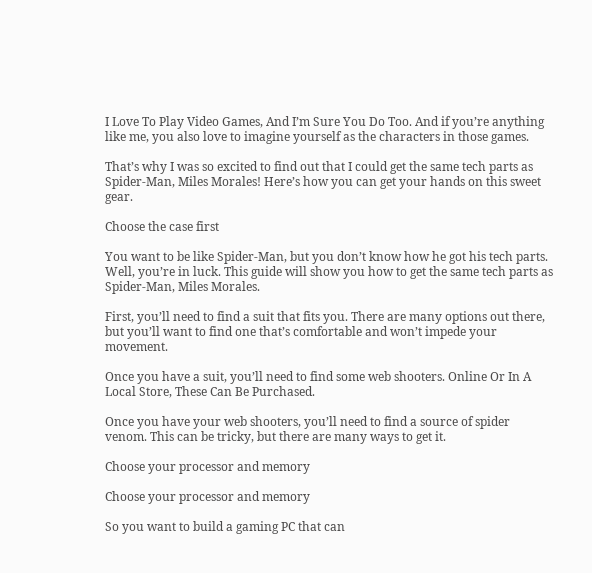I Love To Play Video Games, And I’m Sure You Do Too. And if you’re anything like me, you also love to imagine yourself as the characters in those games.

That’s why I was so excited to find out that I could get the same tech parts as Spider-Man, Miles Morales! Here’s how you can get your hands on this sweet gear.

Choose the case first

You want to be like Spider-Man, but you don’t know how he got his tech parts. Well, you’re in luck. This guide will show you how to get the same tech parts as Spider-Man, Miles Morales.

First, you’ll need to find a suit that fits you. There are many options out there, but you’ll want to find one that’s comfortable and won’t impede your movement.

Once you have a suit, you’ll need to find some web shooters. Online Or In A Local Store, These Can Be Purchased.

Once you have your web shooters, you’ll need to find a source of spider venom. This can be tricky, but there are many ways to get it.

Choose your processor and memory

Choose your processor and memory

So you want to build a gaming PC that can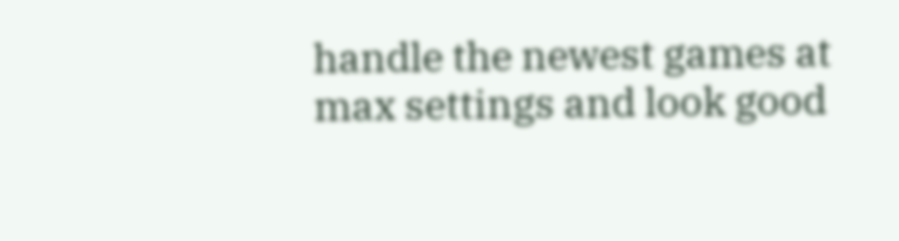handle the newest games at max settings and look good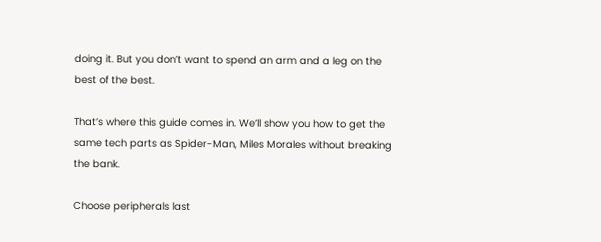doing it. But you don’t want to spend an arm and a leg on the best of the best.

That’s where this guide comes in. We’ll show you how to get the same tech parts as Spider-Man, Miles Morales without breaking the bank.

Choose peripherals last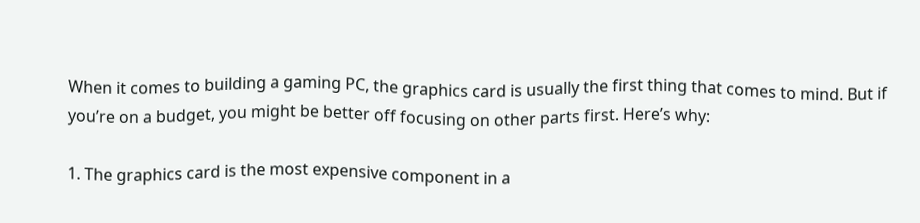When it comes to building a gaming PC, the graphics card is usually the first thing that comes to mind. But if you’re on a budget, you might be better off focusing on other parts first. Here’s why:

1. The graphics card is the most expensive component in a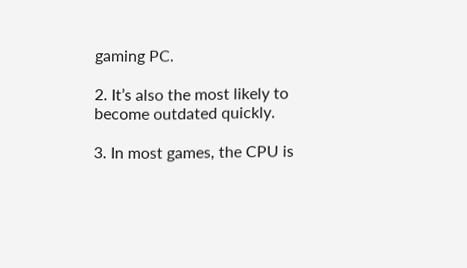gaming PC.

2. It’s also the most likely to become outdated quickly.

3. In most games, the CPU is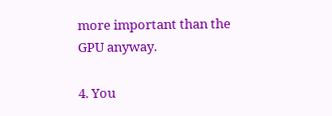more important than the GPU anyway.

4. You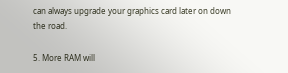can always upgrade your graphics card later on down the road.

5. More RAM will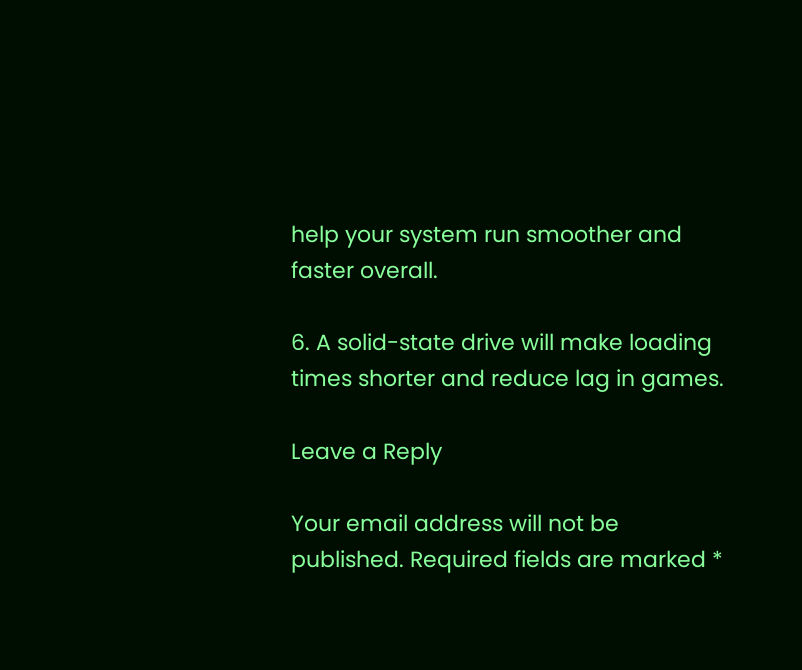help your system run smoother and faster overall.

6. A solid-state drive will make loading times shorter and reduce lag in games.

Leave a Reply

Your email address will not be published. Required fields are marked *